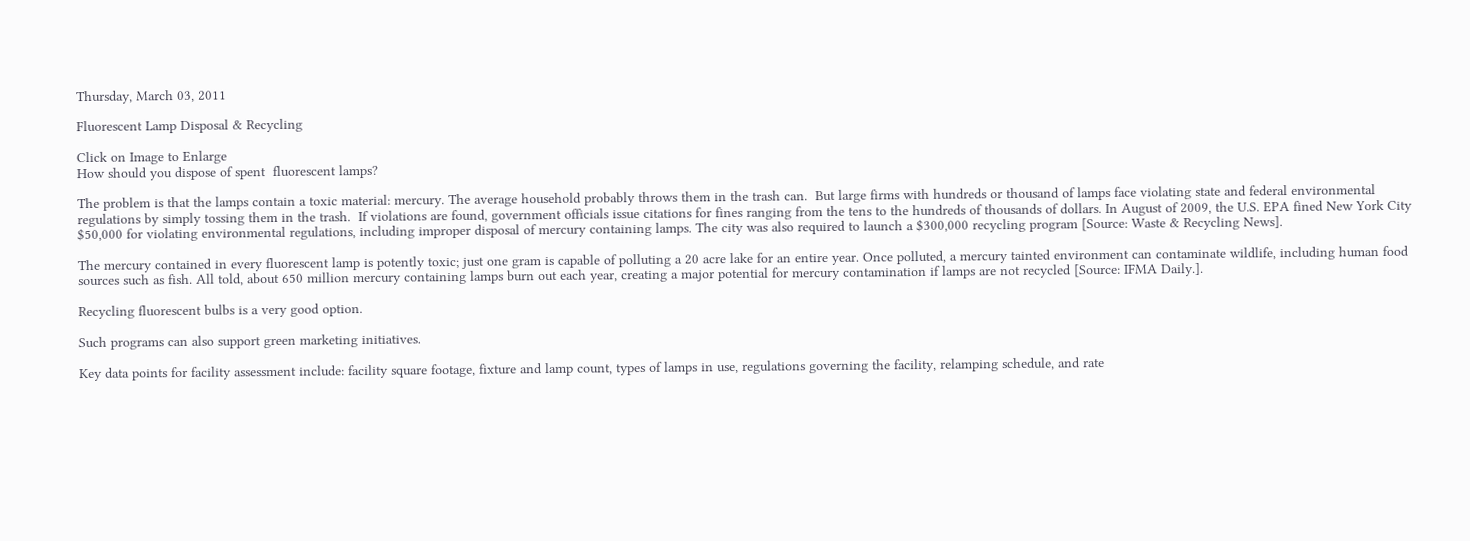Thursday, March 03, 2011

Fluorescent Lamp Disposal & Recycling

Click on Image to Enlarge
How should you dispose of spent  fluorescent lamps?

The problem is that the lamps contain a toxic material: mercury. The average household probably throws them in the trash can.  But large firms with hundreds or thousand of lamps face violating state and federal environmental regulations by simply tossing them in the trash.  If violations are found, government officials issue citations for fines ranging from the tens to the hundreds of thousands of dollars. In August of 2009, the U.S. EPA fined New York City $50,000 for violating environmental regulations, including improper disposal of mercury containing lamps. The city was also required to launch a $300,000 recycling program [Source: Waste & Recycling News].

The mercury contained in every fluorescent lamp is potently toxic; just one gram is capable of polluting a 20 acre lake for an entire year. Once polluted, a mercury tainted environment can contaminate wildlife, including human food sources such as fish. All told, about 650 million mercury containing lamps burn out each year, creating a major potential for mercury contamination if lamps are not recycled [Source: IFMA Daily.].

Recycling fluorescent bulbs is a very good option.

Such programs can also support green marketing initiatives.

Key data points for facility assessment include: facility square footage, fixture and lamp count, types of lamps in use, regulations governing the facility, relamping schedule, and rate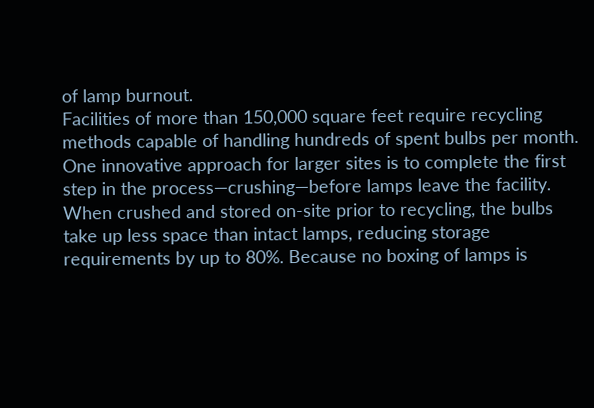of lamp burnout.
Facilities of more than 150,000 square feet require recycling methods capable of handling hundreds of spent bulbs per month. One innovative approach for larger sites is to complete the first step in the process—crushing—before lamps leave the facility. When crushed and stored on-site prior to recycling, the bulbs take up less space than intact lamps, reducing storage requirements by up to 80%. Because no boxing of lamps is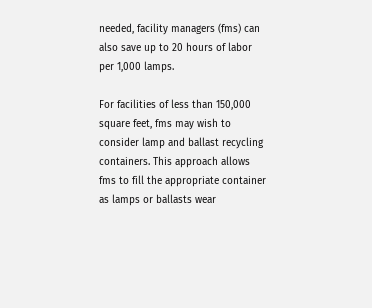needed, facility managers (fms) can also save up to 20 hours of labor per 1,000 lamps.

For facilities of less than 150,000 square feet, fms may wish to consider lamp and ballast recycling containers. This approach allows fms to fill the appropriate container as lamps or ballasts wear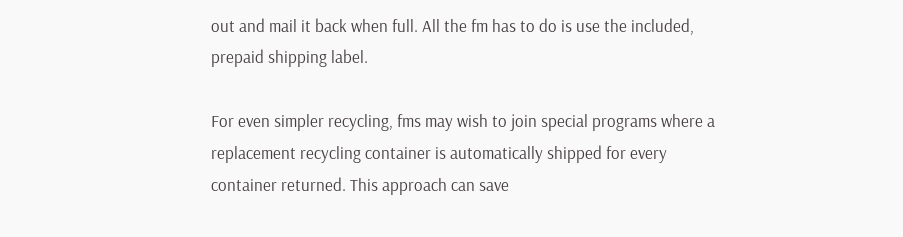out and mail it back when full. All the fm has to do is use the included, prepaid shipping label.

For even simpler recycling, fms may wish to join special programs where a replacement recycling container is automatically shipped for every container returned. This approach can save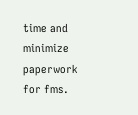time and minimize paperwork for fms.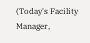(Today's Facility Manager,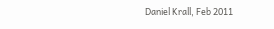Daniel Krall, Feb 2011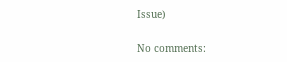Issue)

No comments: